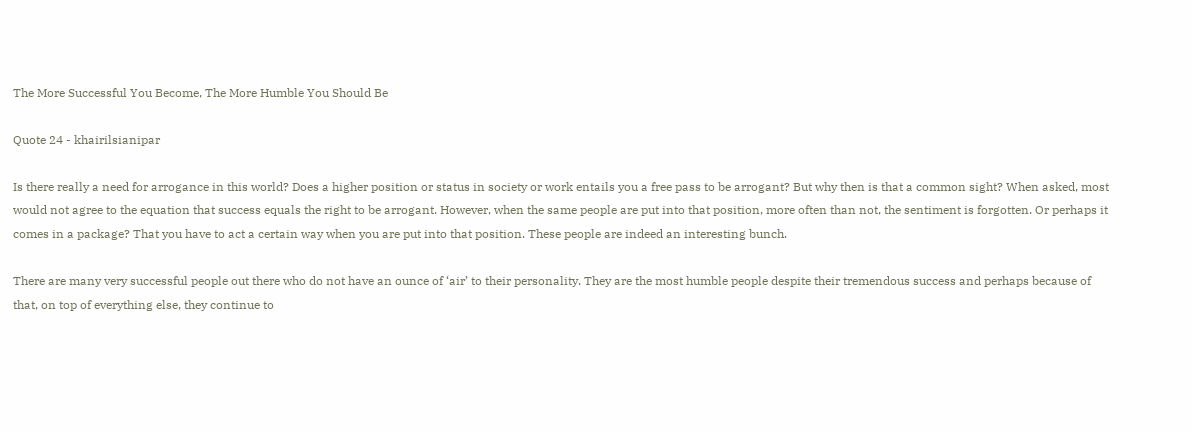The More Successful You Become, The More Humble You Should Be

Quote 24 - khairilsianipar

Is there really a need for arrogance in this world? Does a higher position or status in society or work entails you a free pass to be arrogant? But why then is that a common sight? When asked, most would not agree to the equation that success equals the right to be arrogant. However, when the same people are put into that position, more often than not, the sentiment is forgotten. Or perhaps it comes in a package? That you have to act a certain way when you are put into that position. These people are indeed an interesting bunch.

There are many very successful people out there who do not have an ounce of ‘air’ to their personality. They are the most humble people despite their tremendous success and perhaps because of that, on top of everything else, they continue to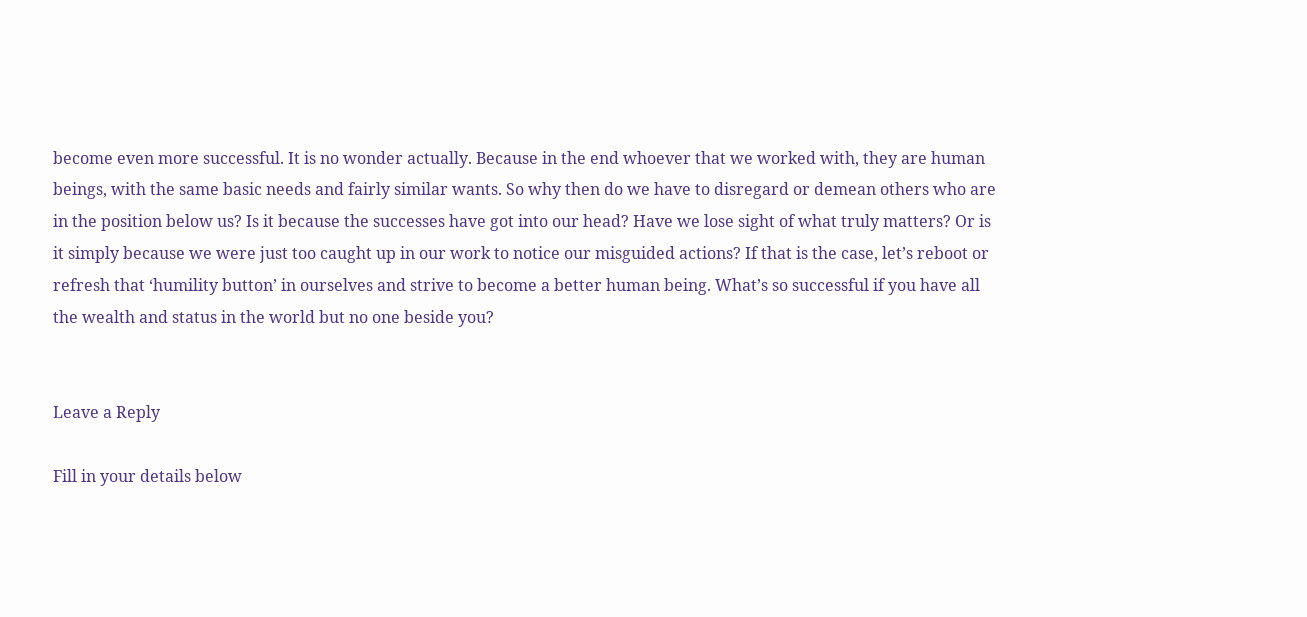become even more successful. It is no wonder actually. Because in the end whoever that we worked with, they are human beings, with the same basic needs and fairly similar wants. So why then do we have to disregard or demean others who are in the position below us? Is it because the successes have got into our head? Have we lose sight of what truly matters? Or is it simply because we were just too caught up in our work to notice our misguided actions? If that is the case, let’s reboot or refresh that ‘humility button’ in ourselves and strive to become a better human being. What’s so successful if you have all the wealth and status in the world but no one beside you?


Leave a Reply

Fill in your details below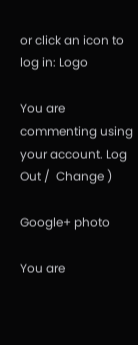or click an icon to log in: Logo

You are commenting using your account. Log Out /  Change )

Google+ photo

You are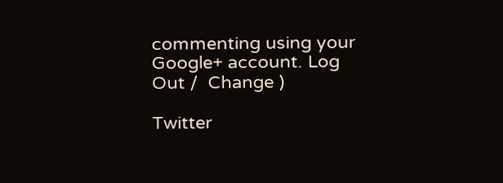commenting using your Google+ account. Log Out /  Change )

Twitter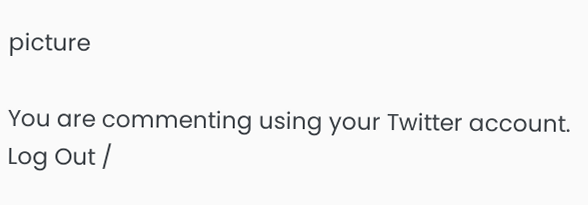picture

You are commenting using your Twitter account. Log Out /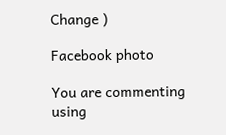Change )

Facebook photo

You are commenting using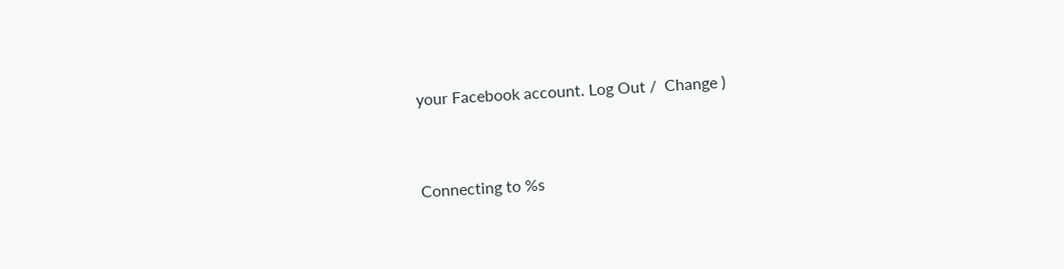your Facebook account. Log Out /  Change )


Connecting to %s